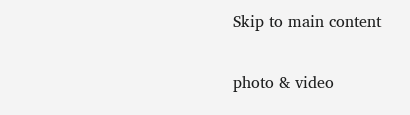Skip to main content

photo & video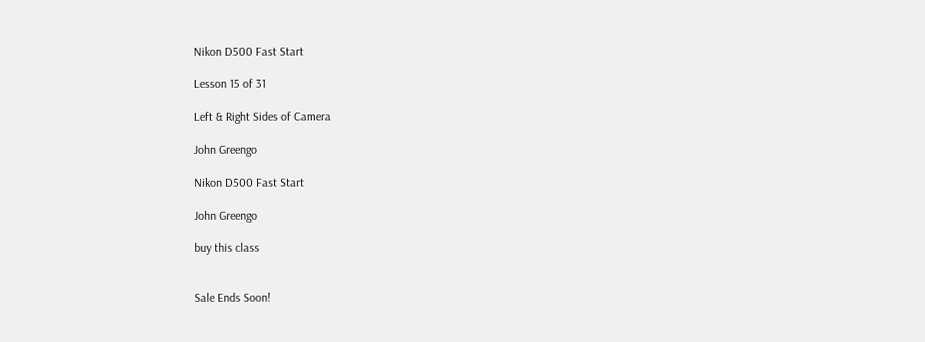Nikon D500 Fast Start

Lesson 15 of 31

Left & Right Sides of Camera

John Greengo

Nikon D500 Fast Start

John Greengo

buy this class


Sale Ends Soon!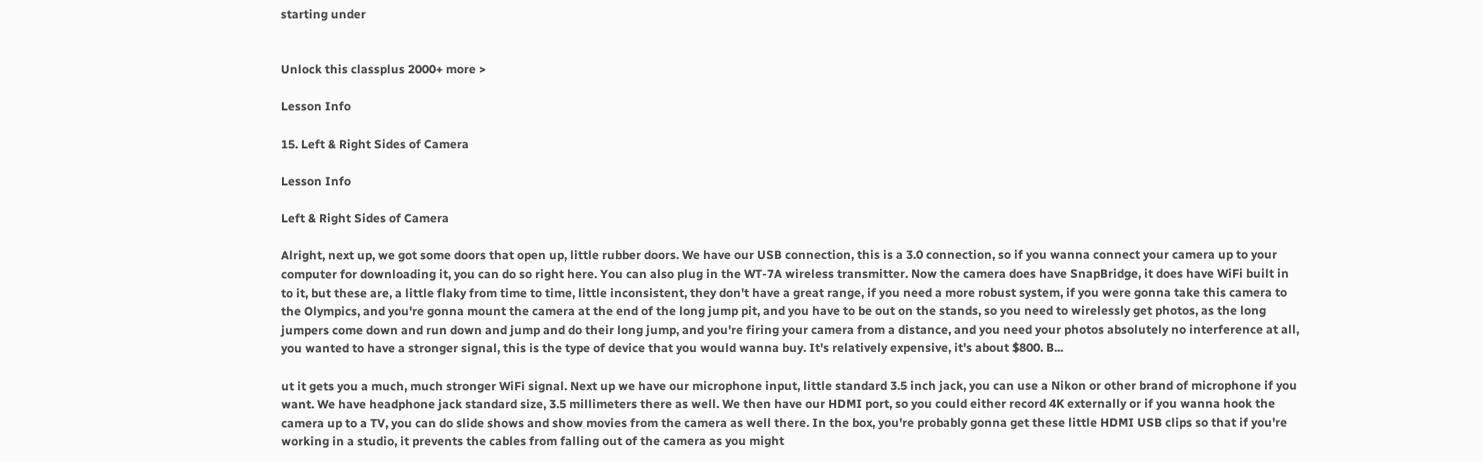starting under


Unlock this classplus 2000+ more >

Lesson Info

15. Left & Right Sides of Camera

Lesson Info

Left & Right Sides of Camera

Alright, next up, we got some doors that open up, little rubber doors. We have our USB connection, this is a 3.0 connection, so if you wanna connect your camera up to your computer for downloading it, you can do so right here. You can also plug in the WT-7A wireless transmitter. Now the camera does have SnapBridge, it does have WiFi built in to it, but these are, a little flaky from time to time, little inconsistent, they don't have a great range, if you need a more robust system, if you were gonna take this camera to the Olympics, and you're gonna mount the camera at the end of the long jump pit, and you have to be out on the stands, so you need to wirelessly get photos, as the long jumpers come down and run down and jump and do their long jump, and you're firing your camera from a distance, and you need your photos absolutely no interference at all, you wanted to have a stronger signal, this is the type of device that you would wanna buy. It's relatively expensive, it's about $800. B...

ut it gets you a much, much stronger WiFi signal. Next up we have our microphone input, little standard 3.5 inch jack, you can use a Nikon or other brand of microphone if you want. We have headphone jack standard size, 3.5 millimeters there as well. We then have our HDMI port, so you could either record 4K externally or if you wanna hook the camera up to a TV, you can do slide shows and show movies from the camera as well there. In the box, you're probably gonna get these little HDMI USB clips so that if you're working in a studio, it prevents the cables from falling out of the camera as you might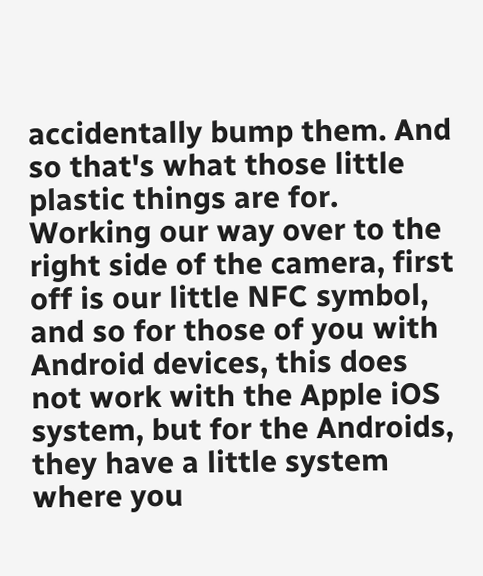accidentally bump them. And so that's what those little plastic things are for. Working our way over to the right side of the camera, first off is our little NFC symbol, and so for those of you with Android devices, this does not work with the Apple iOS system, but for the Androids, they have a little system where you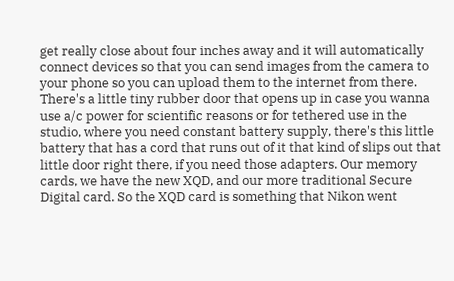get really close about four inches away and it will automatically connect devices so that you can send images from the camera to your phone so you can upload them to the internet from there. There's a little tiny rubber door that opens up in case you wanna use a/c power for scientific reasons or for tethered use in the studio, where you need constant battery supply, there's this little battery that has a cord that runs out of it that kind of slips out that little door right there, if you need those adapters. Our memory cards, we have the new XQD, and our more traditional Secure Digital card. So the XQD card is something that Nikon went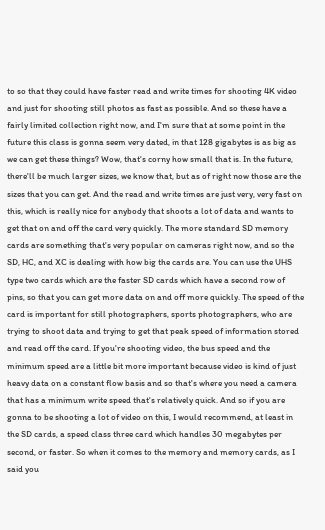to so that they could have faster read and write times for shooting 4K video and just for shooting still photos as fast as possible. And so these have a fairly limited collection right now, and I'm sure that at some point in the future this class is gonna seem very dated, in that 128 gigabytes is as big as we can get these things? Wow, that's corny how small that is. In the future, there'll be much larger sizes, we know that, but as of right now those are the sizes that you can get. And the read and write times are just very, very fast on this, which is really nice for anybody that shoots a lot of data and wants to get that on and off the card very quickly. The more standard SD memory cards are something that's very popular on cameras right now, and so the SD, HC, and XC is dealing with how big the cards are. You can use the UHS type two cards which are the faster SD cards which have a second row of pins, so that you can get more data on and off more quickly. The speed of the card is important for still photographers, sports photographers, who are trying to shoot data and trying to get that peak speed of information stored and read off the card. If you're shooting video, the bus speed and the minimum speed are a little bit more important because video is kind of just heavy data on a constant flow basis and so that's where you need a camera that has a minimum write speed that's relatively quick. And so if you are gonna to be shooting a lot of video on this, I would recommend, at least in the SD cards, a speed class three card which handles 30 megabytes per second, or faster. So when it comes to the memory and memory cards, as I said you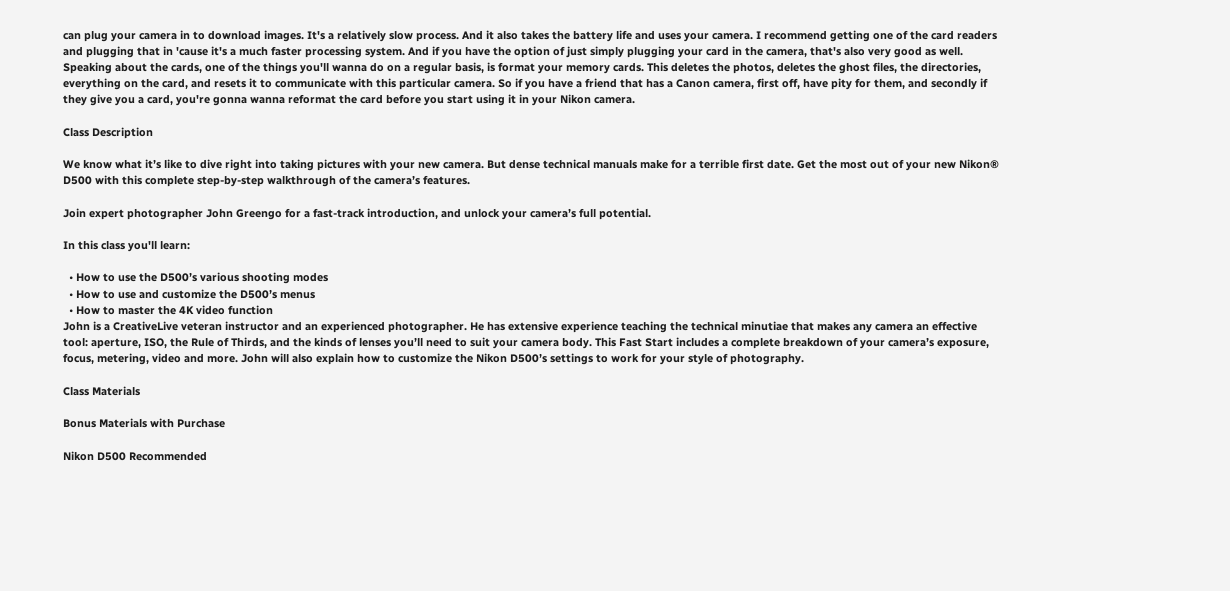can plug your camera in to download images. It's a relatively slow process. And it also takes the battery life and uses your camera. I recommend getting one of the card readers and plugging that in 'cause it's a much faster processing system. And if you have the option of just simply plugging your card in the camera, that's also very good as well. Speaking about the cards, one of the things you'll wanna do on a regular basis, is format your memory cards. This deletes the photos, deletes the ghost files, the directories, everything on the card, and resets it to communicate with this particular camera. So if you have a friend that has a Canon camera, first off, have pity for them, and secondly if they give you a card, you're gonna wanna reformat the card before you start using it in your Nikon camera.

Class Description

We know what it’s like to dive right into taking pictures with your new camera. But dense technical manuals make for a terrible first date. Get the most out of your new Nikon® D500 with this complete step-by-step walkthrough of the camera’s features.

Join expert photographer John Greengo for a fast-track introduction, and unlock your camera’s full potential.

In this class you'll learn:

  • How to use the D500’s various shooting modes
  • How to use and customize the D500’s menus
  • How to master the 4K video function
John is a CreativeLive veteran instructor and an experienced photographer. He has extensive experience teaching the technical minutiae that makes any camera an effective tool: aperture, ISO, the Rule of Thirds, and the kinds of lenses you’ll need to suit your camera body. This Fast Start includes a complete breakdown of your camera’s exposure, focus, metering, video and more. John will also explain how to customize the Nikon D500’s settings to work for your style of photography.

Class Materials

Bonus Materials with Purchase

Nikon D500 Recommended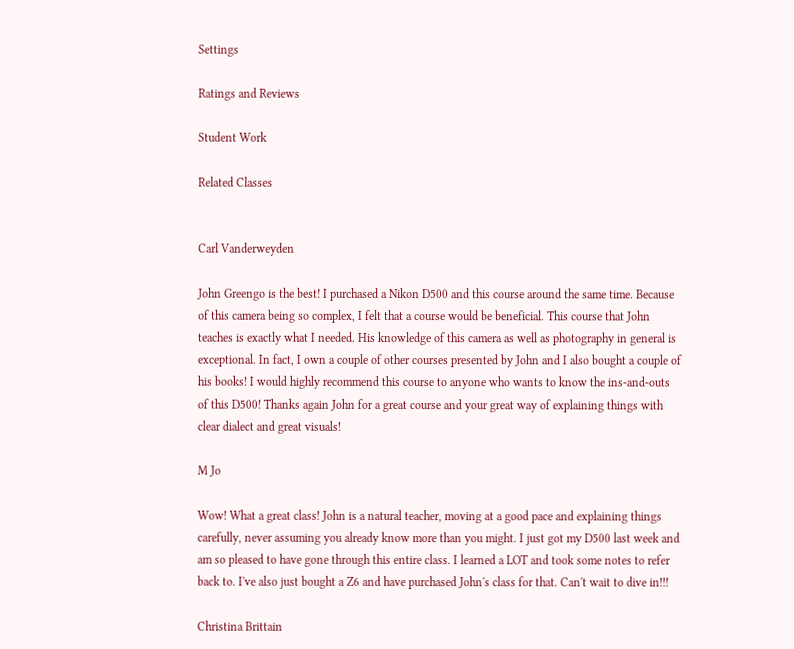Settings

Ratings and Reviews

Student Work

Related Classes


Carl Vanderweyden

John Greengo is the best! I purchased a Nikon D500 and this course around the same time. Because of this camera being so complex, I felt that a course would be beneficial. This course that John teaches is exactly what I needed. His knowledge of this camera as well as photography in general is exceptional. In fact, I own a couple of other courses presented by John and I also bought a couple of his books! I would highly recommend this course to anyone who wants to know the ins-and-outs of this D500! Thanks again John for a great course and your great way of explaining things with clear dialect and great visuals!

M Jo

Wow! What a great class! John is a natural teacher, moving at a good pace and explaining things carefully, never assuming you already know more than you might. I just got my D500 last week and am so pleased to have gone through this entire class. I learned a LOT and took some notes to refer back to. I've also just bought a Z6 and have purchased John's class for that. Can't wait to dive in!!!

Christina Brittain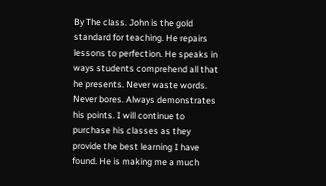By The class. John is the gold standard for teaching. He repairs lessons to perfection. He speaks in ways students comprehend all that he presents. Never waste words. Never bores. Always demonstrates his points. I will continue to purchase his classes as they provide the best learning I have found. He is making me a much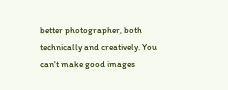better photographer, both technically and creatively. You can't make good images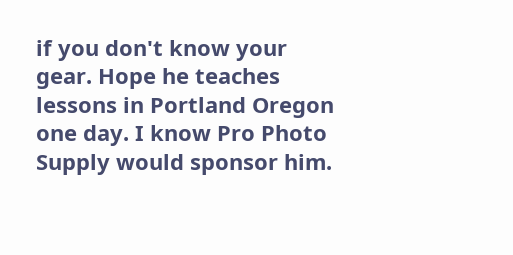if you don't know your gear. Hope he teaches lessons in Portland Oregon one day. I know Pro Photo Supply would sponsor him.